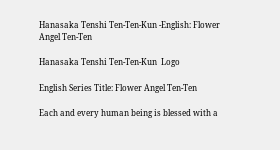Hanasaka Tenshi Ten-Ten-Kun -English: Flower Angel Ten-Ten

Hanasaka Tenshi Ten-Ten-Kun  Logo

English Series Title: Flower Angel Ten-Ten

Each and every human being is blessed with a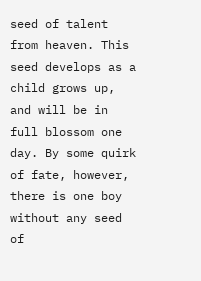seed of talent from heaven. This seed develops as a child grows up, and will be in full blossom one day. By some quirk of fate, however, there is one boy without any seed of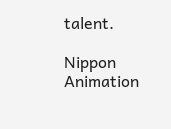talent.

Nippon Animation